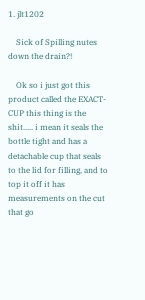1. jlt1202

    Sick of Spilling nutes down the drain?!

    Ok so i just got this product called the EXACT-CUP this thing is the shit..... i mean it seals the bottle tight and has a detachable cup that seals to the lid for filling, and to top it off it has measurements on the cut that go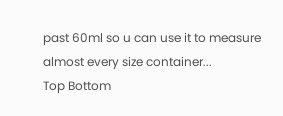past 60ml so u can use it to measure almost every size container...
Top Bottom